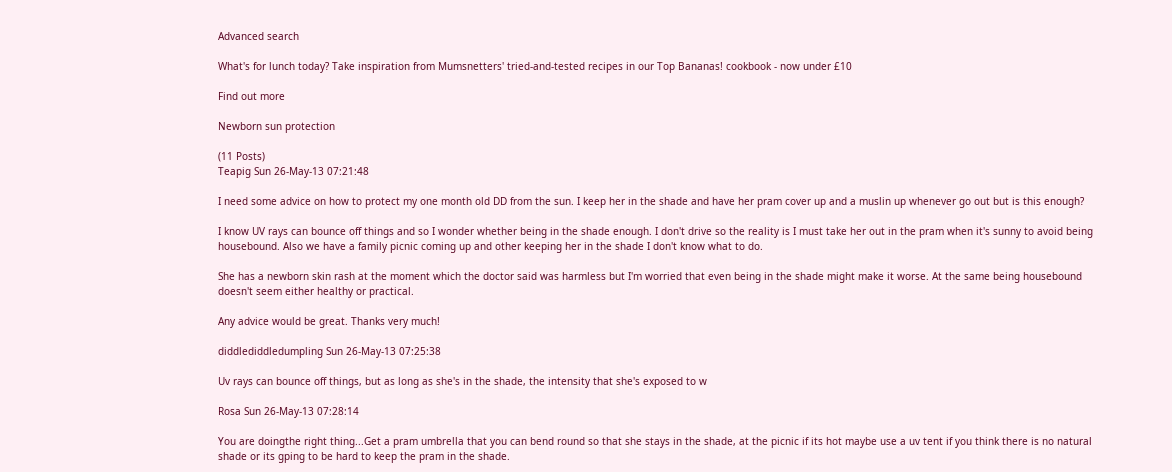Advanced search

What's for lunch today? Take inspiration from Mumsnetters' tried-and-tested recipes in our Top Bananas! cookbook - now under £10

Find out more

Newborn sun protection

(11 Posts)
Teapig Sun 26-May-13 07:21:48

I need some advice on how to protect my one month old DD from the sun. I keep her in the shade and have her pram cover up and a muslin up whenever go out but is this enough?

I know UV rays can bounce off things and so I wonder whether being in the shade enough. I don't drive so the reality is I must take her out in the pram when it's sunny to avoid being housebound. Also we have a family picnic coming up and other keeping her in the shade I don't know what to do.

She has a newborn skin rash at the moment which the doctor said was harmless but I'm worried that even being in the shade might make it worse. At the same being housebound doesn't seem either healthy or practical.

Any advice would be great. Thanks very much!

diddlediddledumpling Sun 26-May-13 07:25:38

Uv rays can bounce off things, but as long as she's in the shade, the intensity that she's exposed to w

Rosa Sun 26-May-13 07:28:14

You are doingthe right thing...Get a pram umbrella that you can bend round so that she stays in the shade, at the picnic if its hot maybe use a uv tent if you think there is no natural shade or its gping to be hard to keep the pram in the shade.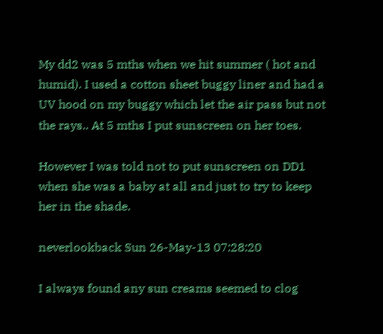My dd2 was 5 mths when we hit summer ( hot and humid). I used a cotton sheet buggy liner and had a UV hood on my buggy which let the air pass but not the rays.. At 5 mths I put sunscreen on her toes.

However I was told not to put sunscreen on DD1 when she was a baby at all and just to try to keep her in the shade.

neverlookback Sun 26-May-13 07:28:20

I always found any sun creams seemed to clog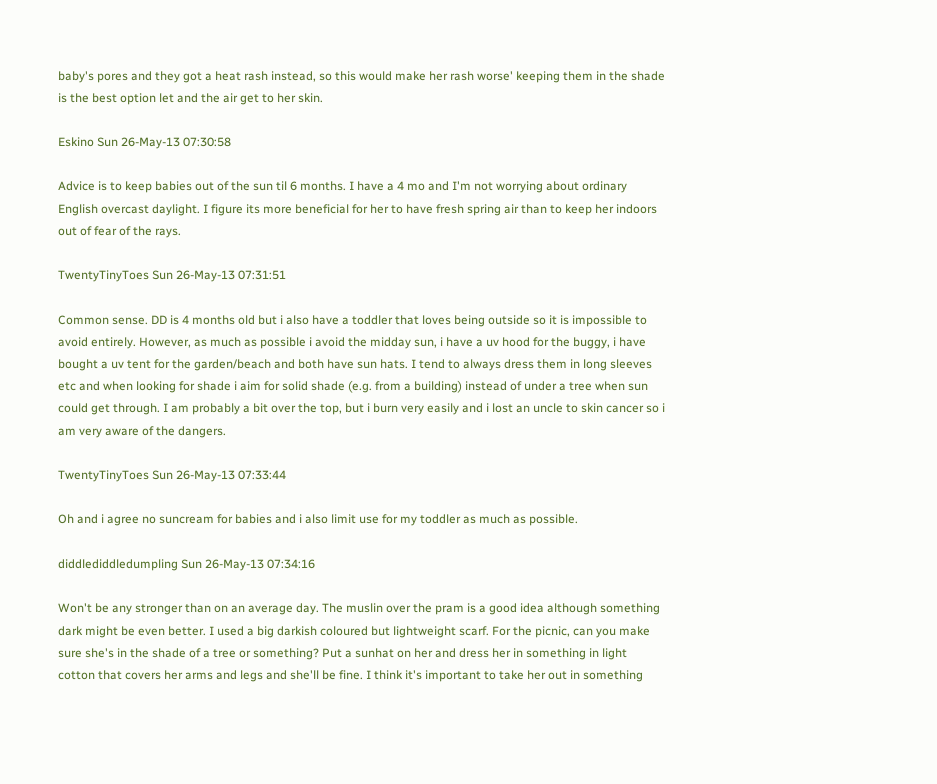baby's pores and they got a heat rash instead, so this would make her rash worse' keeping them in the shade is the best option let and the air get to her skin.

Eskino Sun 26-May-13 07:30:58

Advice is to keep babies out of the sun til 6 months. I have a 4 mo and I'm not worrying about ordinary English overcast daylight. I figure its more beneficial for her to have fresh spring air than to keep her indoors out of fear of the rays.

TwentyTinyToes Sun 26-May-13 07:31:51

Common sense. DD is 4 months old but i also have a toddler that loves being outside so it is impossible to avoid entirely. However, as much as possible i avoid the midday sun, i have a uv hood for the buggy, i have bought a uv tent for the garden/beach and both have sun hats. I tend to always dress them in long sleeves etc and when looking for shade i aim for solid shade (e.g. from a building) instead of under a tree when sun could get through. I am probably a bit over the top, but i burn very easily and i lost an uncle to skin cancer so i am very aware of the dangers.

TwentyTinyToes Sun 26-May-13 07:33:44

Oh and i agree no suncream for babies and i also limit use for my toddler as much as possible.

diddlediddledumpling Sun 26-May-13 07:34:16

Won't be any stronger than on an average day. The muslin over the pram is a good idea although something dark might be even better. I used a big darkish coloured but lightweight scarf. For the picnic, can you make sure she's in the shade of a tree or something? Put a sunhat on her and dress her in something in light cotton that covers her arms and legs and she'll be fine. I think it's important to take her out in something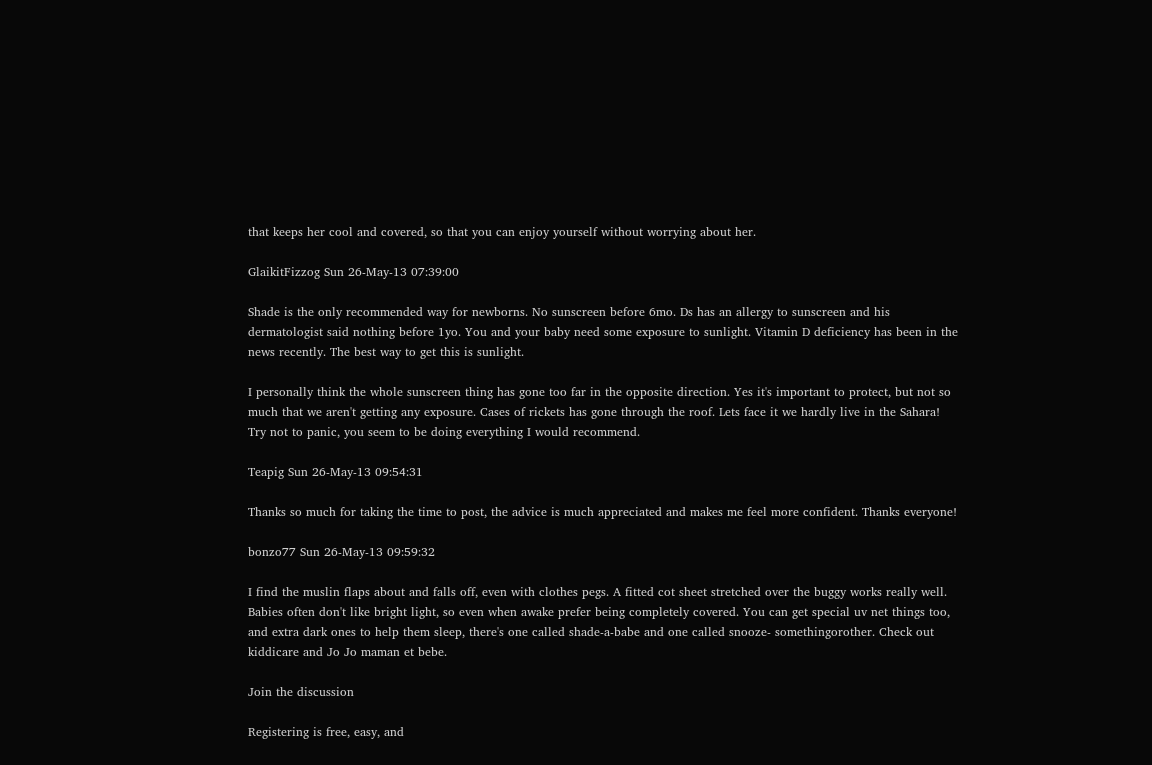that keeps her cool and covered, so that you can enjoy yourself without worrying about her.

GlaikitFizzog Sun 26-May-13 07:39:00

Shade is the only recommended way for newborns. No sunscreen before 6mo. Ds has an allergy to sunscreen and his dermatologist said nothing before 1yo. You and your baby need some exposure to sunlight. Vitamin D deficiency has been in the news recently. The best way to get this is sunlight.

I personally think the whole sunscreen thing has gone too far in the opposite direction. Yes it's important to protect, but not so much that we aren't getting any exposure. Cases of rickets has gone through the roof. Lets face it we hardly live in the Sahara! Try not to panic, you seem to be doing everything I would recommend.

Teapig Sun 26-May-13 09:54:31

Thanks so much for taking the time to post, the advice is much appreciated and makes me feel more confident. Thanks everyone!

bonzo77 Sun 26-May-13 09:59:32

I find the muslin flaps about and falls off, even with clothes pegs. A fitted cot sheet stretched over the buggy works really well. Babies often don't like bright light, so even when awake prefer being completely covered. You can get special uv net things too, and extra dark ones to help them sleep, there's one called shade-a-babe and one called snooze- somethingorother. Check out kiddicare and Jo Jo maman et bebe.

Join the discussion

Registering is free, easy, and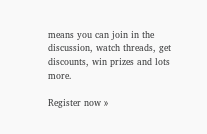means you can join in the discussion, watch threads, get discounts, win prizes and lots more.

Register now »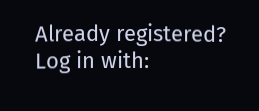Already registered? Log in with: